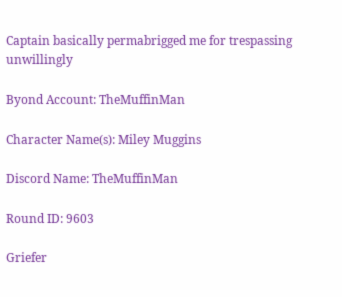Captain basically permabrigged me for trespassing unwillingly

Byond Account: TheMuffinMan

Character Name(s): Miley Muggins

Discord Name: TheMuffinMan

Round ID: 9603

Griefer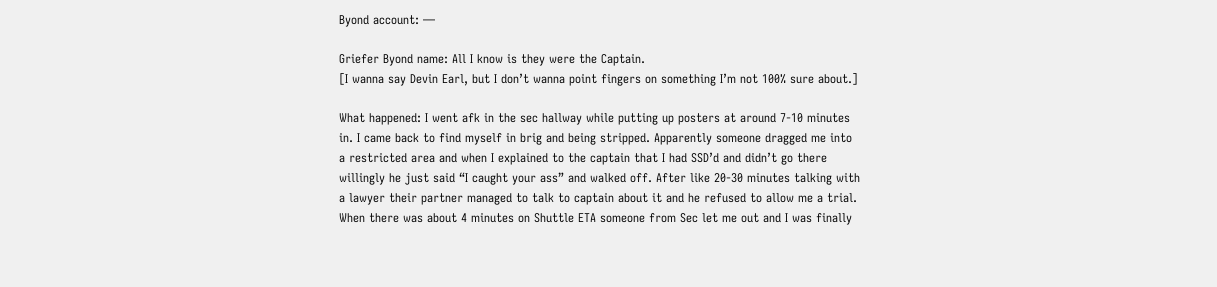Byond account: —

Griefer Byond name: All I know is they were the Captain.
[I wanna say Devin Earl, but I don’t wanna point fingers on something I’m not 100% sure about.]

What happened: I went afk in the sec hallway while putting up posters at around 7-10 minutes in. I came back to find myself in brig and being stripped. Apparently someone dragged me into a restricted area and when I explained to the captain that I had SSD’d and didn’t go there willingly he just said “I caught your ass” and walked off. After like 20-30 minutes talking with a lawyer their partner managed to talk to captain about it and he refused to allow me a trial. When there was about 4 minutes on Shuttle ETA someone from Sec let me out and I was finally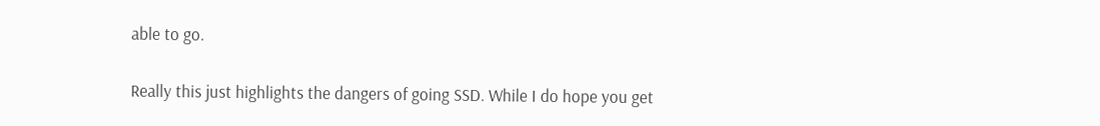able to go.

Really this just highlights the dangers of going SSD. While I do hope you get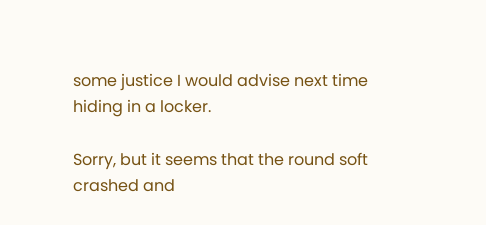some justice I would advise next time hiding in a locker.

Sorry, but it seems that the round soft crashed and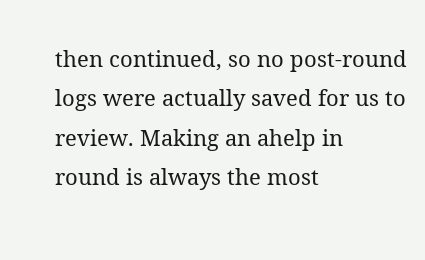then continued, so no post-round logs were actually saved for us to review. Making an ahelp in round is always the most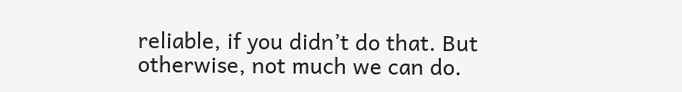reliable, if you didn’t do that. But otherwise, not much we can do.